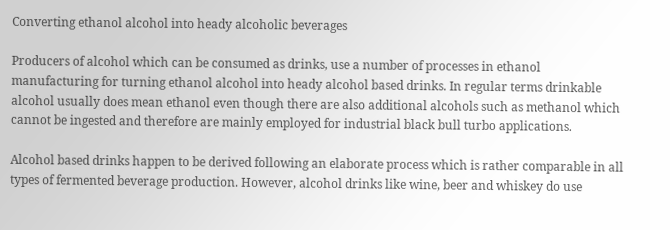Converting ethanol alcohol into heady alcoholic beverages

Producers of alcohol which can be consumed as drinks, use a number of processes in ethanol manufacturing for turning ethanol alcohol into heady alcohol based drinks. In regular terms drinkable alcohol usually does mean ethanol even though there are also additional alcohols such as methanol which cannot be ingested and therefore are mainly employed for industrial black bull turbo applications.

Alcohol based drinks happen to be derived following an elaborate process which is rather comparable in all types of fermented beverage production. However, alcohol drinks like wine, beer and whiskey do use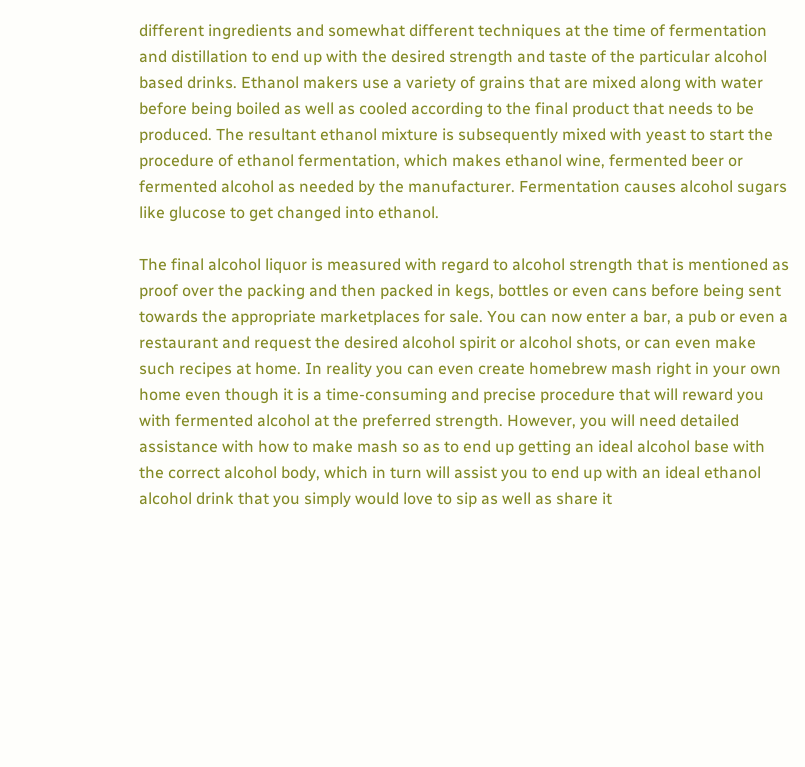different ingredients and somewhat different techniques at the time of fermentation and distillation to end up with the desired strength and taste of the particular alcohol based drinks. Ethanol makers use a variety of grains that are mixed along with water before being boiled as well as cooled according to the final product that needs to be produced. The resultant ethanol mixture is subsequently mixed with yeast to start the procedure of ethanol fermentation, which makes ethanol wine, fermented beer or fermented alcohol as needed by the manufacturer. Fermentation causes alcohol sugars like glucose to get changed into ethanol.

The final alcohol liquor is measured with regard to alcohol strength that is mentioned as proof over the packing and then packed in kegs, bottles or even cans before being sent towards the appropriate marketplaces for sale. You can now enter a bar, a pub or even a restaurant and request the desired alcohol spirit or alcohol shots, or can even make such recipes at home. In reality you can even create homebrew mash right in your own home even though it is a time-consuming and precise procedure that will reward you with fermented alcohol at the preferred strength. However, you will need detailed assistance with how to make mash so as to end up getting an ideal alcohol base with the correct alcohol body, which in turn will assist you to end up with an ideal ethanol alcohol drink that you simply would love to sip as well as share it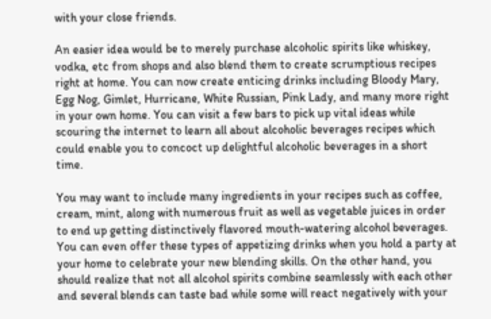with your close friends.

An easier idea would be to merely purchase alcoholic spirits like whiskey, vodka, etc from shops and also blend them to create scrumptious recipes right at home. You can now create enticing drinks including Bloody Mary, Egg Nog, Gimlet, Hurricane, White Russian, Pink Lady, and many more right in your own home. You can visit a few bars to pick up vital ideas while scouring the internet to learn all about alcoholic beverages recipes which could enable you to concoct up delightful alcoholic beverages in a short time.

You may want to include many ingredients in your recipes such as coffee, cream, mint, along with numerous fruit as well as vegetable juices in order to end up getting distinctively flavored mouth-watering alcohol beverages. You can even offer these types of appetizing drinks when you hold a party at your home to celebrate your new blending skills. On the other hand, you should realize that not all alcohol spirits combine seamlessly with each other and several blends can taste bad while some will react negatively with your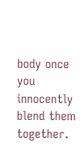body once you innocently blend them together.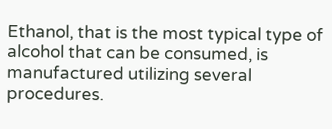Ethanol, that is the most typical type of alcohol that can be consumed, is manufactured utilizing several procedures.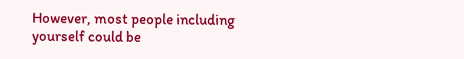However, most people including yourself could be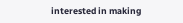interested in making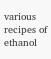various recipes of ethanol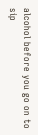alcohol before you go on to sip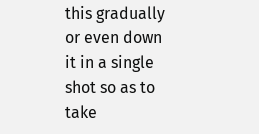this gradually or even down it in a single shot so as to take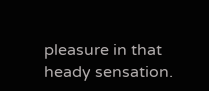pleasure in that heady sensation.